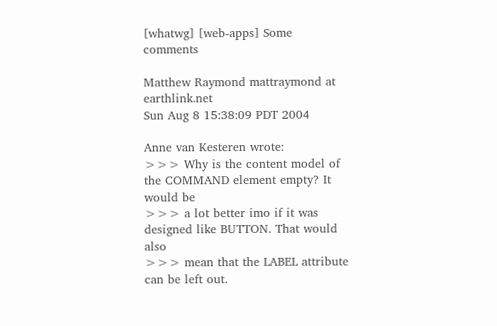[whatwg] [web-apps] Some comments

Matthew Raymond mattraymond at earthlink.net
Sun Aug 8 15:38:09 PDT 2004

Anne van Kesteren wrote:
>>> Why is the content model of the COMMAND element empty? It would be
>>> a lot better imo if it was designed like BUTTON. That would also
>>> mean that the LABEL attribute can be left out.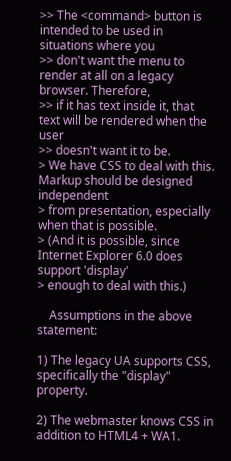>> The <command> button is intended to be used in situations where you
>> don't want the menu to render at all on a legacy browser. Therefore,
>> if it has text inside it, that text will be rendered when the user
>> doesn't want it to be.
> We have CSS to deal with this. Markup should be designed independent
> from presentation, especially when that is possible.
> (And it is possible, since Internet Explorer 6.0 does support 'display'
> enough to deal with this.)

    Assumptions in the above statement:

1) The legacy UA supports CSS, specifically the "display" property.

2) The webmaster knows CSS in addition to HTML4 + WA1.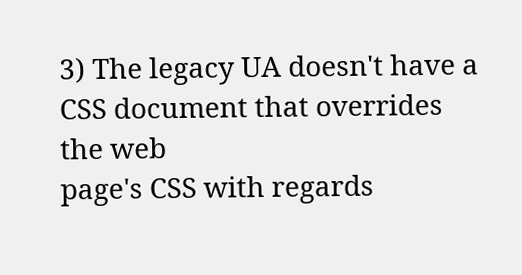3) The legacy UA doesn't have a CSS document that overrides the web
page's CSS with regards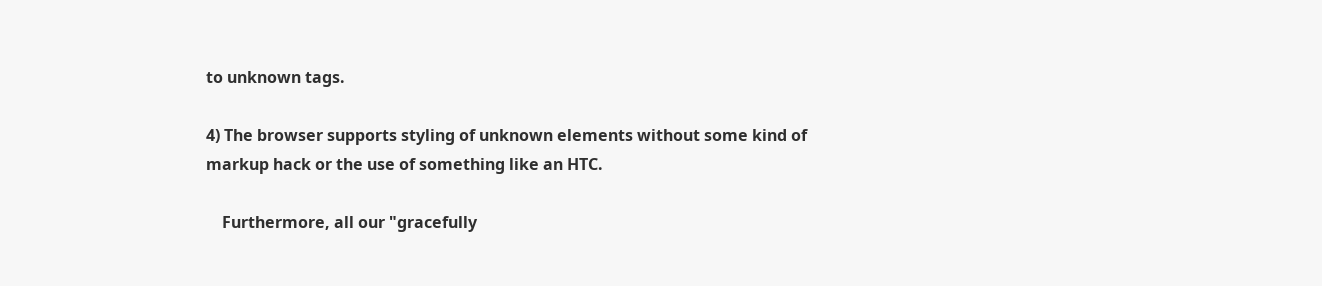to unknown tags.

4) The browser supports styling of unknown elements without some kind of
markup hack or the use of something like an HTC.

    Furthermore, all our "gracefully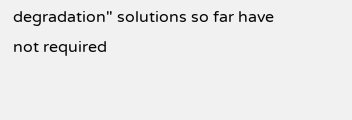degradation" solutions so far have
not required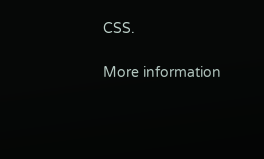CSS.

More information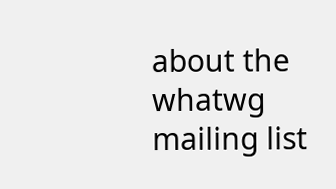about the whatwg mailing list